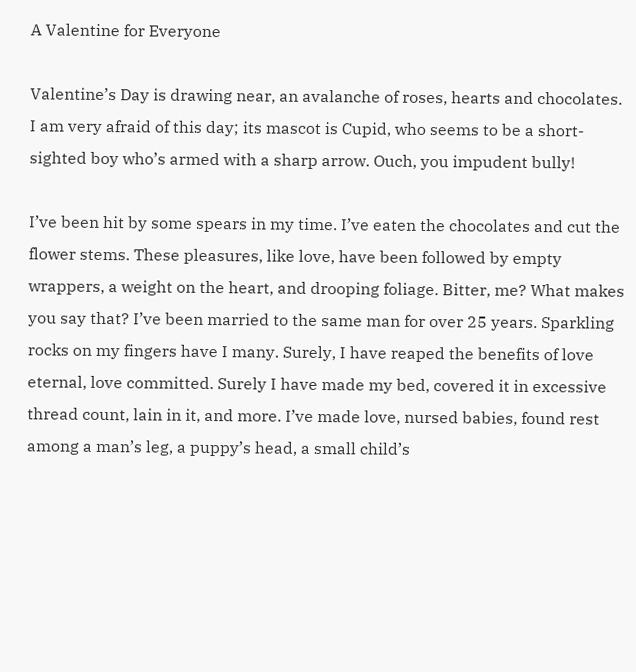A Valentine for Everyone

Valentine’s Day is drawing near, an avalanche of roses, hearts and chocolates. I am very afraid of this day; its mascot is Cupid, who seems to be a short-sighted boy who’s armed with a sharp arrow. Ouch, you impudent bully!

I’ve been hit by some spears in my time. I’ve eaten the chocolates and cut the flower stems. These pleasures, like love, have been followed by empty wrappers, a weight on the heart, and drooping foliage. Bitter, me? What makes you say that? I’ve been married to the same man for over 25 years. Sparkling rocks on my fingers have I many. Surely, I have reaped the benefits of love eternal, love committed. Surely I have made my bed, covered it in excessive thread count, lain in it, and more. I’ve made love, nursed babies, found rest among a man’s leg, a puppy’s head, a small child’s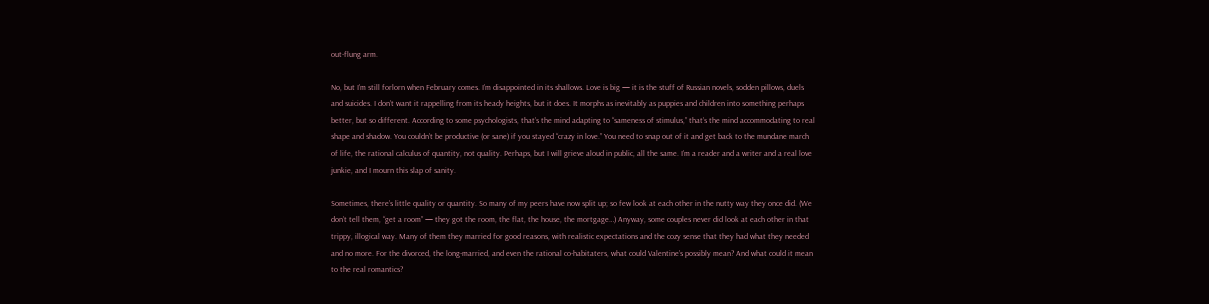out-flung arm.

No, but I’m still forlorn when February comes. I’m disappointed in its shallows. Love is big — it is the stuff of Russian novels, sodden pillows, duels and suicides. I don’t want it rappelling from its heady heights, but it does. It morphs as inevitably as puppies and children into something perhaps better, but so different. According to some psychologists, that’s the mind adapting to “sameness of stimulus,” that’s the mind accommodating to real shape and shadow. You couldn’t be productive (or sane) if you stayed “crazy in love.” You need to snap out of it and get back to the mundane march of life, the rational calculus of quantity, not quality. Perhaps, but I will grieve aloud in public, all the same. I’m a reader and a writer and a real love junkie, and I mourn this slap of sanity.

Sometimes, there’s little quality or quantity. So many of my peers have now split up; so few look at each other in the nutty way they once did. (We don’t tell them, “get a room” — they got the room, the flat, the house, the mortgage…) Anyway, some couples never did look at each other in that trippy, illogical way. Many of them they married for good reasons, with realistic expectations and the cozy sense that they had what they needed and no more. For the divorced, the long-married, and even the rational co-habitaters, what could Valentine’s possibly mean? And what could it mean to the real romantics?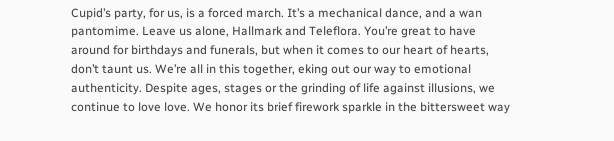Cupid’s party, for us, is a forced march. It’s a mechanical dance, and a wan pantomime. Leave us alone, Hallmark and Teleflora. You’re great to have around for birthdays and funerals, but when it comes to our heart of hearts, don’t taunt us. We’re all in this together, eking out our way to emotional authenticity. Despite ages, stages or the grinding of life against illusions, we continue to love love. We honor its brief firework sparkle in the bittersweet way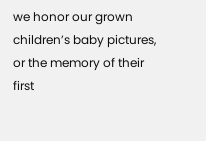we honor our grown children’s baby pictures, or the memory of their first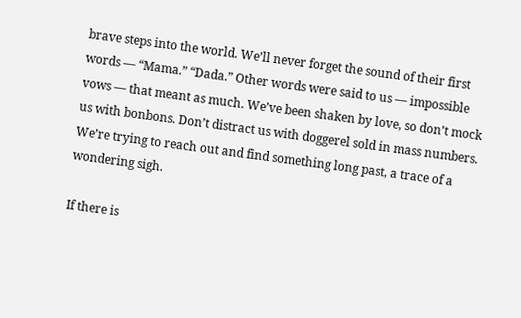brave steps into the world. We’ll never forget the sound of their first words — “Mama.” “Dada.” Other words were said to us — impossible vows — that meant as much. We’ve been shaken by love, so don’t mock us with bonbons. Don’t distract us with doggerel sold in mass numbers. We’re trying to reach out and find something long past, a trace of a wondering sigh.

If there is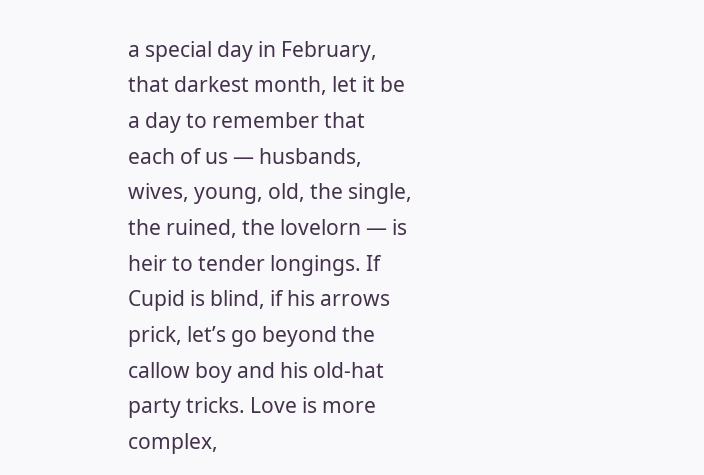a special day in February, that darkest month, let it be a day to remember that each of us — husbands, wives, young, old, the single, the ruined, the lovelorn — is heir to tender longings. If Cupid is blind, if his arrows prick, let’s go beyond the callow boy and his old-hat party tricks. Love is more complex,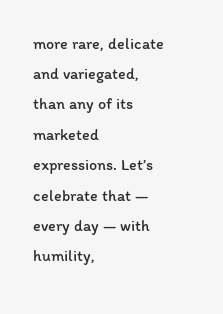more rare, delicate and variegated, than any of its marketed expressions. Let’s celebrate that — every day — with humility,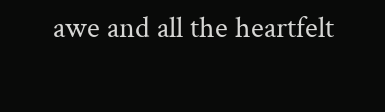awe and all the heartfelt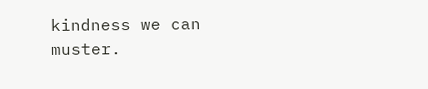kindness we can muster.